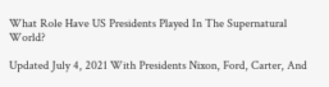What Role Have US Presidents Played In The Supernatural World?

Updated July 4, 2021 With Presidents Nixon, Ford, Carter, And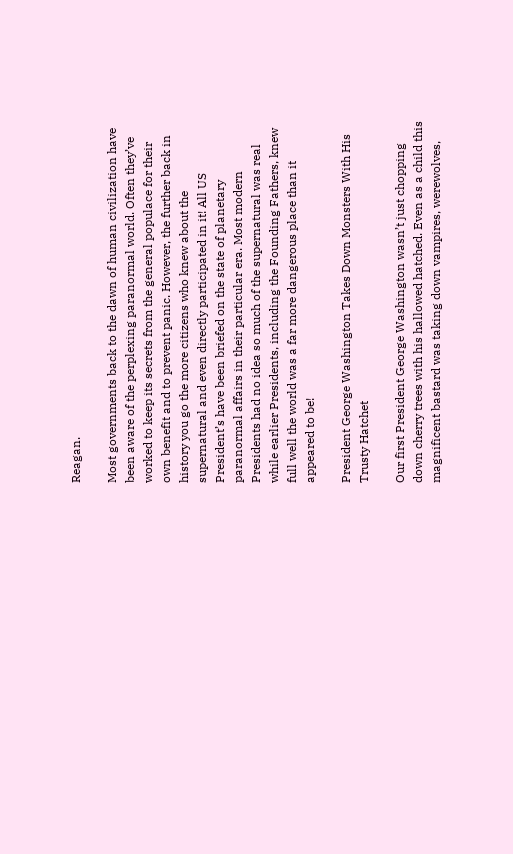Reagan.

Most governments back to the dawn of human civilization have been aware of the perplexing paranormal world. Often they’ve worked to keep its secrets from the general populace for their own benefit and to prevent panic. However, the further back in history you go the more citizens who knew about the supernatural and even directly participated in it! All US President’s have been briefed on the state of planetary paranormal affairs in their particular era. Most modern Presidents had no idea so much of the supernatural was real while earlier Presidents, including the Founding Fathers, knew full well the world was a far more dangerous place than it appeared to be!

President George Washington Takes Down Monsters With His Trusty Hatchet

Our first President George Washington wasn’t just chopping down cherry trees with his hallowed hatched. Even as a child this magnificent bastard was taking down vampires, werewolves,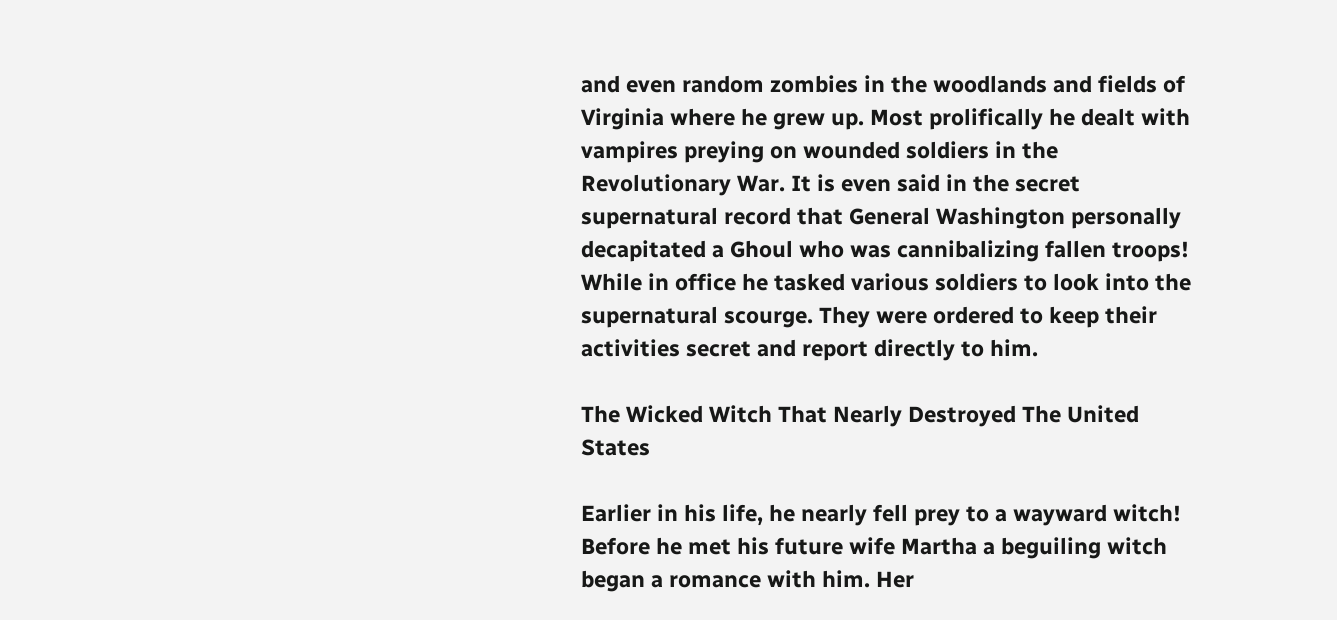and even random zombies in the woodlands and fields of Virginia where he grew up. Most prolifically he dealt with vampires preying on wounded soldiers in the Revolutionary War. It is even said in the secret supernatural record that General Washington personally decapitated a Ghoul who was cannibalizing fallen troops! While in office he tasked various soldiers to look into the supernatural scourge. They were ordered to keep their activities secret and report directly to him.

The Wicked Witch That Nearly Destroyed The United States

Earlier in his life, he nearly fell prey to a wayward witch! Before he met his future wife Martha a beguiling witch began a romance with him. Her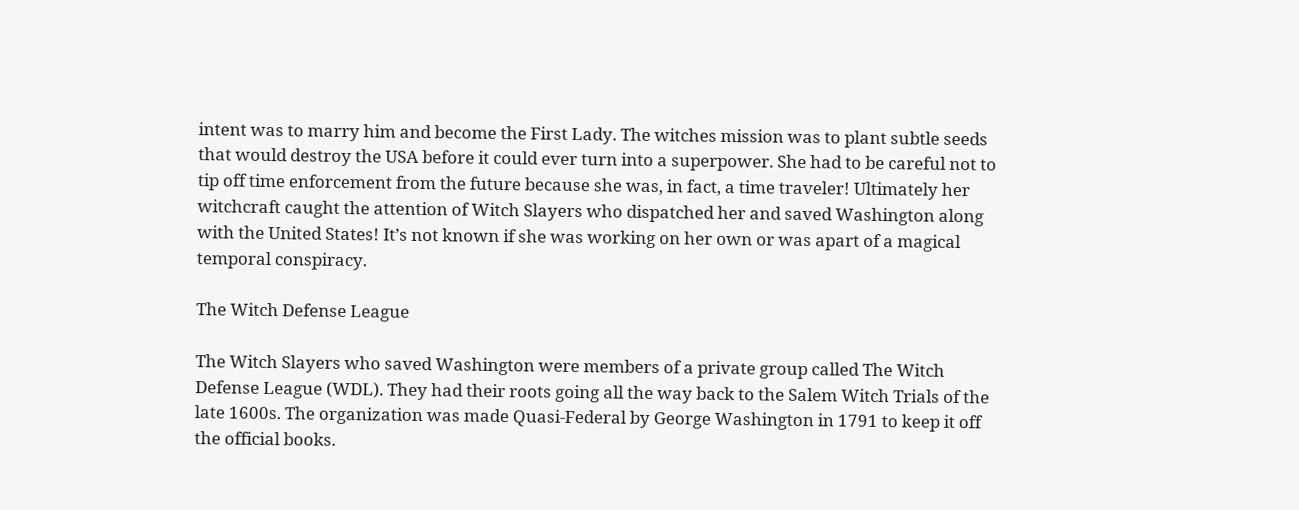intent was to marry him and become the First Lady. The witches mission was to plant subtle seeds that would destroy the USA before it could ever turn into a superpower. She had to be careful not to tip off time enforcement from the future because she was, in fact, a time traveler! Ultimately her witchcraft caught the attention of Witch Slayers who dispatched her and saved Washington along with the United States! It’s not known if she was working on her own or was apart of a magical temporal conspiracy.

The Witch Defense League

The Witch Slayers who saved Washington were members of a private group called The Witch Defense League (WDL). They had their roots going all the way back to the Salem Witch Trials of the late 1600s. The organization was made Quasi-Federal by George Washington in 1791 to keep it off the official books.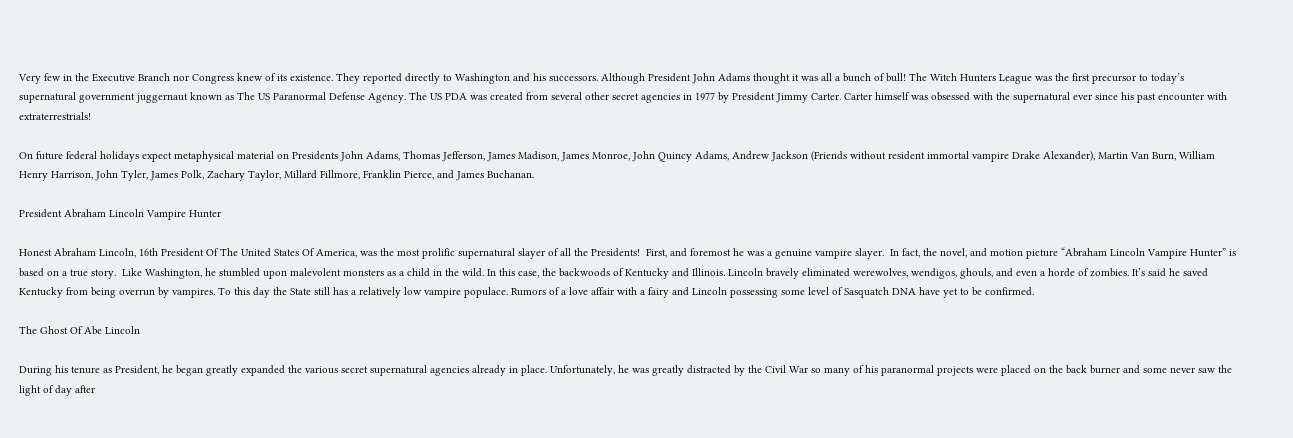Very few in the Executive Branch nor Congress knew of its existence. They reported directly to Washington and his successors. Although President John Adams thought it was all a bunch of bull! The Witch Hunters League was the first precursor to today’s supernatural government juggernaut known as The US Paranormal Defense Agency. The US PDA was created from several other secret agencies in 1977 by President Jimmy Carter. Carter himself was obsessed with the supernatural ever since his past encounter with extraterrestrials!

On future federal holidays expect metaphysical material on Presidents John Adams, Thomas Jefferson, James Madison, James Monroe, John Quincy Adams, Andrew Jackson (Friends without resident immortal vampire Drake Alexander), Martin Van Burn, William Henry Harrison, John Tyler, James Polk, Zachary Taylor, Millard Fillmore, Franklin Pierce, and James Buchanan.

President Abraham Lincoln Vampire Hunter

Honest Abraham Lincoln, 16th President Of The United States Of America, was the most prolific supernatural slayer of all the Presidents!  First, and foremost he was a genuine vampire slayer.  In fact, the novel, and motion picture “Abraham Lincoln Vampire Hunter” is based on a true story.  Like Washington, he stumbled upon malevolent monsters as a child in the wild. In this case, the backwoods of Kentucky and Illinois. Lincoln bravely eliminated werewolves, wendigos, ghouls, and even a horde of zombies. It’s said he saved Kentucky from being overrun by vampires. To this day the State still has a relatively low vampire populace. Rumors of a love affair with a fairy and Lincoln possessing some level of Sasquatch DNA have yet to be confirmed.

The Ghost Of Abe Lincoln

During his tenure as President, he began greatly expanded the various secret supernatural agencies already in place. Unfortunately, he was greatly distracted by the Civil War so many of his paranormal projects were placed on the back burner and some never saw the light of day after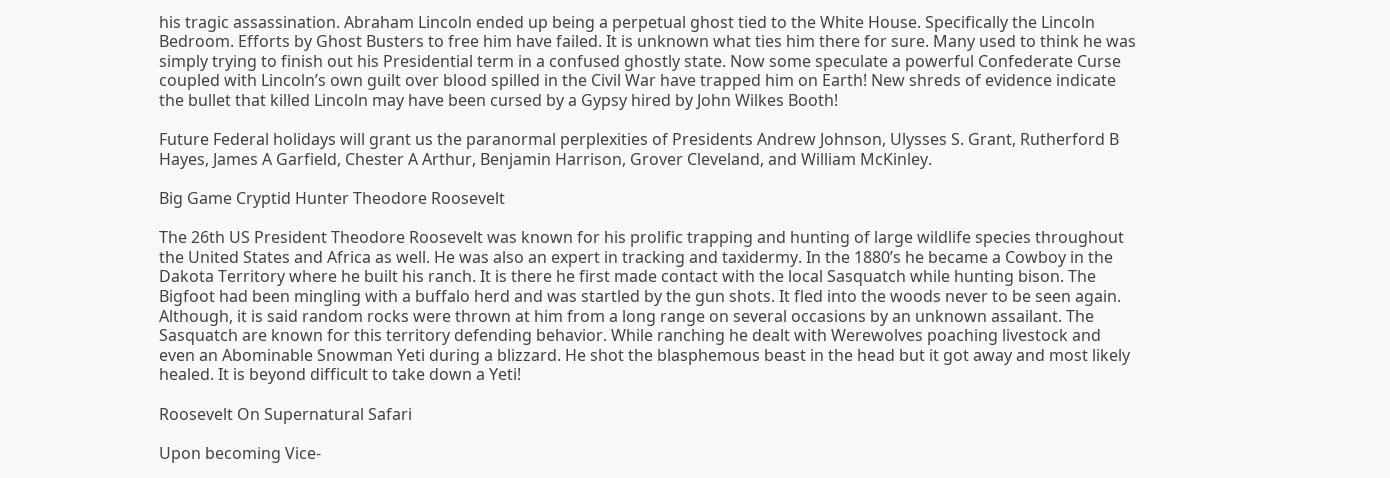his tragic assassination. Abraham Lincoln ended up being a perpetual ghost tied to the White House. Specifically the Lincoln Bedroom. Efforts by Ghost Busters to free him have failed. It is unknown what ties him there for sure. Many used to think he was simply trying to finish out his Presidential term in a confused ghostly state. Now some speculate a powerful Confederate Curse coupled with Lincoln’s own guilt over blood spilled in the Civil War have trapped him on Earth! New shreds of evidence indicate the bullet that killed Lincoln may have been cursed by a Gypsy hired by John Wilkes Booth!

Future Federal holidays will grant us the paranormal perplexities of Presidents Andrew Johnson, Ulysses S. Grant, Rutherford B Hayes, James A Garfield, Chester A Arthur, Benjamin Harrison, Grover Cleveland, and William McKinley.

Big Game Cryptid Hunter Theodore Roosevelt

The 26th US President Theodore Roosevelt was known for his prolific trapping and hunting of large wildlife species throughout the United States and Africa as well. He was also an expert in tracking and taxidermy. In the 1880’s he became a Cowboy in the Dakota Territory where he built his ranch. It is there he first made contact with the local Sasquatch while hunting bison. The Bigfoot had been mingling with a buffalo herd and was startled by the gun shots. It fled into the woods never to be seen again. Although, it is said random rocks were thrown at him from a long range on several occasions by an unknown assailant. The Sasquatch are known for this territory defending behavior. While ranching he dealt with Werewolves poaching livestock and even an Abominable Snowman Yeti during a blizzard. He shot the blasphemous beast in the head but it got away and most likely healed. It is beyond difficult to take down a Yeti!

Roosevelt On Supernatural Safari

Upon becoming Vice-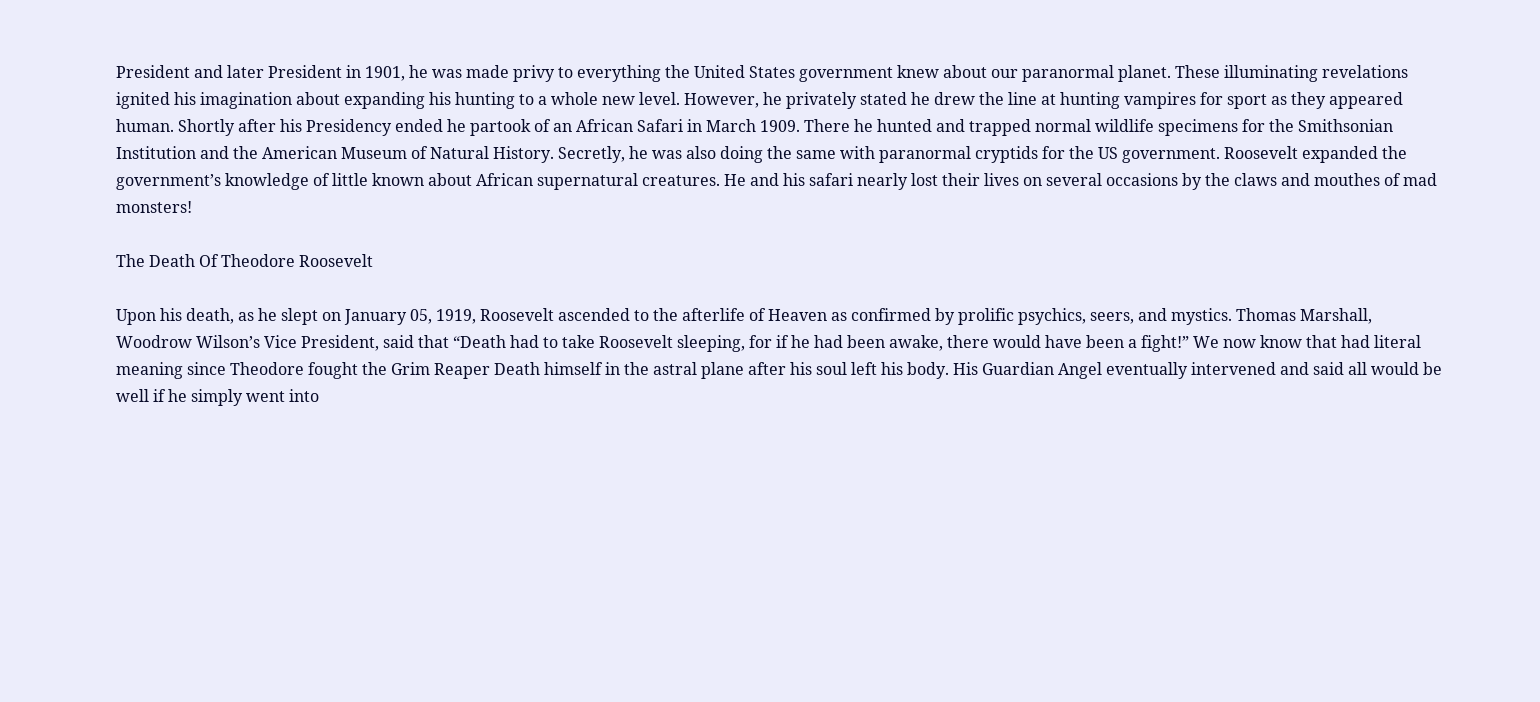President and later President in 1901, he was made privy to everything the United States government knew about our paranormal planet. These illuminating revelations ignited his imagination about expanding his hunting to a whole new level. However, he privately stated he drew the line at hunting vampires for sport as they appeared human. Shortly after his Presidency ended he partook of an African Safari in March 1909. There he hunted and trapped normal wildlife specimens for the Smithsonian Institution and the American Museum of Natural History. Secretly, he was also doing the same with paranormal cryptids for the US government. Roosevelt expanded the government’s knowledge of little known about African supernatural creatures. He and his safari nearly lost their lives on several occasions by the claws and mouthes of mad monsters!

The Death Of Theodore Roosevelt

Upon his death, as he slept on January 05, 1919, Roosevelt ascended to the afterlife of Heaven as confirmed by prolific psychics, seers, and mystics. Thomas Marshall, Woodrow Wilson’s Vice President, said that “Death had to take Roosevelt sleeping, for if he had been awake, there would have been a fight!” We now know that had literal meaning since Theodore fought the Grim Reaper Death himself in the astral plane after his soul left his body. His Guardian Angel eventually intervened and said all would be well if he simply went into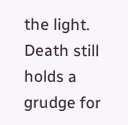the light. Death still holds a grudge for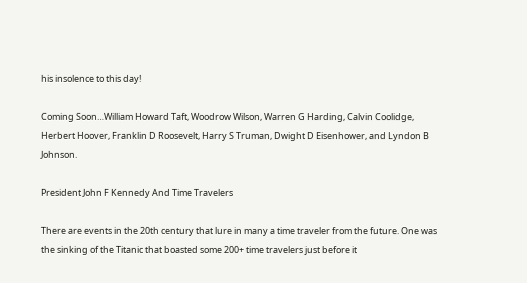his insolence to this day!

Coming Soon…William Howard Taft, Woodrow Wilson, Warren G Harding, Calvin Coolidge, Herbert Hoover, Franklin D Roosevelt, Harry S Truman, Dwight D Eisenhower, and Lyndon B Johnson.

President John F Kennedy And Time Travelers

There are events in the 20th century that lure in many a time traveler from the future. One was the sinking of the Titanic that boasted some 200+ time travelers just before it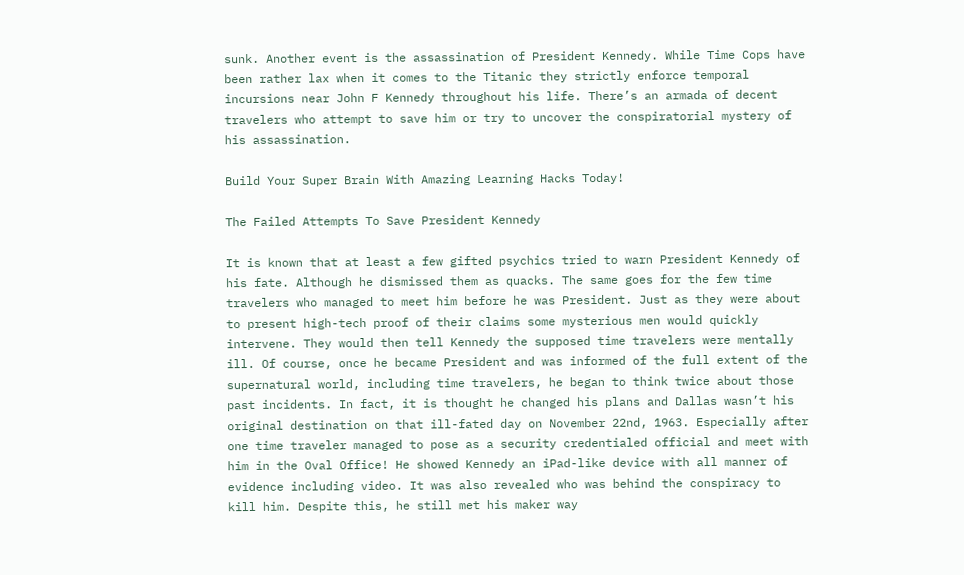sunk. Another event is the assassination of President Kennedy. While Time Cops have been rather lax when it comes to the Titanic they strictly enforce temporal incursions near John F Kennedy throughout his life. There’s an armada of decent travelers who attempt to save him or try to uncover the conspiratorial mystery of his assassination.

Build Your Super Brain With Amazing Learning Hacks Today!

The Failed Attempts To Save President Kennedy

It is known that at least a few gifted psychics tried to warn President Kennedy of his fate. Although he dismissed them as quacks. The same goes for the few time travelers who managed to meet him before he was President. Just as they were about to present high-tech proof of their claims some mysterious men would quickly intervene. They would then tell Kennedy the supposed time travelers were mentally ill. Of course, once he became President and was informed of the full extent of the supernatural world, including time travelers, he began to think twice about those past incidents. In fact, it is thought he changed his plans and Dallas wasn’t his original destination on that ill-fated day on November 22nd, 1963. Especially after one time traveler managed to pose as a security credentialed official and meet with him in the Oval Office! He showed Kennedy an iPad-like device with all manner of evidence including video. It was also revealed who was behind the conspiracy to kill him. Despite this, he still met his maker way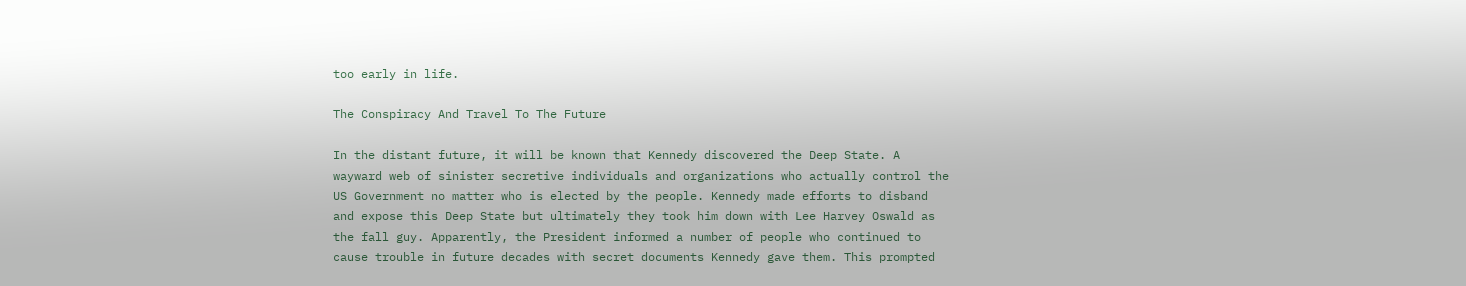too early in life.

The Conspiracy And Travel To The Future

In the distant future, it will be known that Kennedy discovered the Deep State. A wayward web of sinister secretive individuals and organizations who actually control the US Government no matter who is elected by the people. Kennedy made efforts to disband and expose this Deep State but ultimately they took him down with Lee Harvey Oswald as the fall guy. Apparently, the President informed a number of people who continued to cause trouble in future decades with secret documents Kennedy gave them. This prompted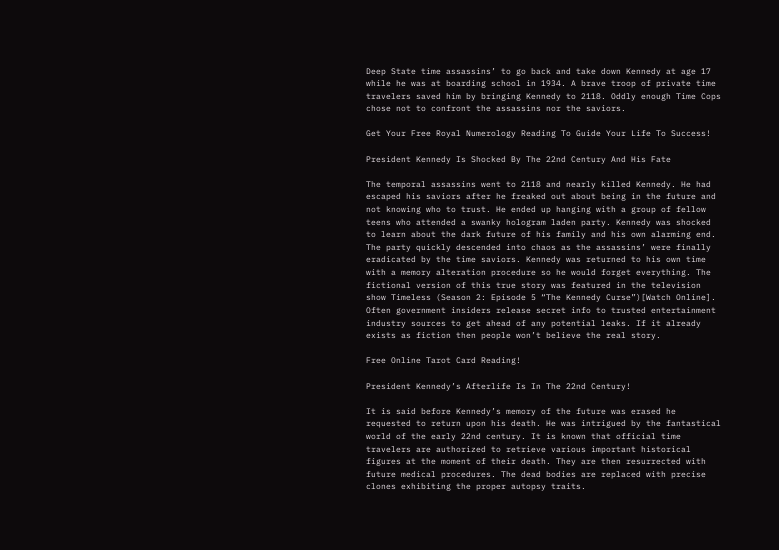Deep State time assassins’ to go back and take down Kennedy at age 17 while he was at boarding school in 1934. A brave troop of private time travelers saved him by bringing Kennedy to 2118. Oddly enough Time Cops chose not to confront the assassins nor the saviors.

Get Your Free Royal Numerology Reading To Guide Your Life To Success!

President Kennedy Is Shocked By The 22nd Century And His Fate

The temporal assassins went to 2118 and nearly killed Kennedy. He had escaped his saviors after he freaked out about being in the future and not knowing who to trust. He ended up hanging with a group of fellow teens who attended a swanky hologram laden party. Kennedy was shocked to learn about the dark future of his family and his own alarming end. The party quickly descended into chaos as the assassins’ were finally eradicated by the time saviors. Kennedy was returned to his own time with a memory alteration procedure so he would forget everything. The fictional version of this true story was featured in the television show Timeless (Season 2: Episode 5 “The Kennedy Curse”)[Watch Online]. Often government insiders release secret info to trusted entertainment industry sources to get ahead of any potential leaks. If it already exists as fiction then people won’t believe the real story.

Free Online Tarot Card Reading!

President Kennedy’s Afterlife Is In The 22nd Century!

It is said before Kennedy’s memory of the future was erased he requested to return upon his death. He was intrigued by the fantastical world of the early 22nd century. It is known that official time travelers are authorized to retrieve various important historical figures at the moment of their death. They are then resurrected with future medical procedures. The dead bodies are replaced with precise clones exhibiting the proper autopsy traits.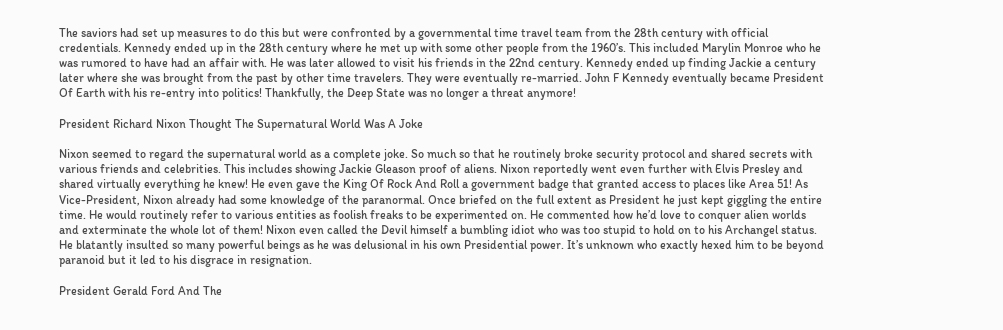The saviors had set up measures to do this but were confronted by a governmental time travel team from the 28th century with official credentials. Kennedy ended up in the 28th century where he met up with some other people from the 1960’s. This included Marylin Monroe who he was rumored to have had an affair with. He was later allowed to visit his friends in the 22nd century. Kennedy ended up finding Jackie a century later where she was brought from the past by other time travelers. They were eventually re-married. John F Kennedy eventually became President Of Earth with his re-entry into politics! Thankfully, the Deep State was no longer a threat anymore!

President Richard Nixon Thought The Supernatural World Was A Joke

Nixon seemed to regard the supernatural world as a complete joke. So much so that he routinely broke security protocol and shared secrets with various friends and celebrities. This includes showing Jackie Gleason proof of aliens. Nixon reportedly went even further with Elvis Presley and shared virtually everything he knew! He even gave the King Of Rock And Roll a government badge that granted access to places like Area 51! As Vice-President, Nixon already had some knowledge of the paranormal. Once briefed on the full extent as President he just kept giggling the entire time. He would routinely refer to various entities as foolish freaks to be experimented on. He commented how he’d love to conquer alien worlds and exterminate the whole lot of them! Nixon even called the Devil himself a bumbling idiot who was too stupid to hold on to his Archangel status. He blatantly insulted so many powerful beings as he was delusional in his own Presidential power. It’s unknown who exactly hexed him to be beyond paranoid but it led to his disgrace in resignation.

President Gerald Ford And The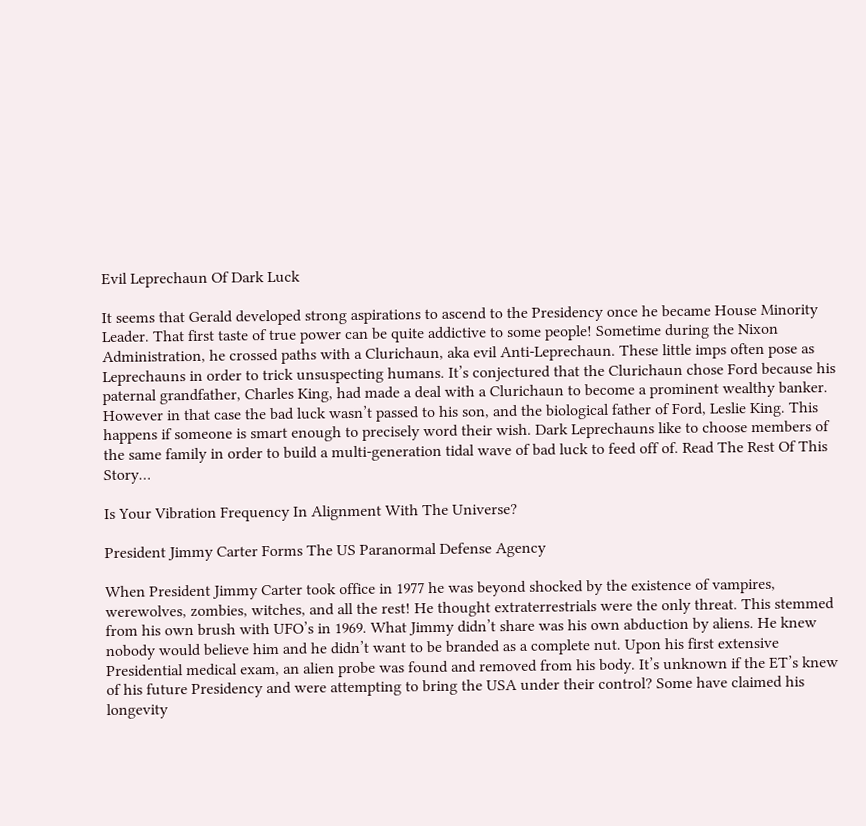Evil Leprechaun Of Dark Luck

It seems that Gerald developed strong aspirations to ascend to the Presidency once he became House Minority Leader. That first taste of true power can be quite addictive to some people! Sometime during the Nixon Administration, he crossed paths with a Clurichaun, aka evil Anti-Leprechaun. These little imps often pose as Leprechauns in order to trick unsuspecting humans. It’s conjectured that the Clurichaun chose Ford because his paternal grandfather, Charles King, had made a deal with a Clurichaun to become a prominent wealthy banker. However in that case the bad luck wasn’t passed to his son, and the biological father of Ford, Leslie King. This happens if someone is smart enough to precisely word their wish. Dark Leprechauns like to choose members of the same family in order to build a multi-generation tidal wave of bad luck to feed off of. Read The Rest Of This Story…

Is Your Vibration Frequency In Alignment With The Universe?

President Jimmy Carter Forms The US Paranormal Defense Agency

When President Jimmy Carter took office in 1977 he was beyond shocked by the existence of vampires, werewolves, zombies, witches, and all the rest! He thought extraterrestrials were the only threat. This stemmed from his own brush with UFO’s in 1969. What Jimmy didn’t share was his own abduction by aliens. He knew nobody would believe him and he didn’t want to be branded as a complete nut. Upon his first extensive Presidential medical exam, an alien probe was found and removed from his body. It’s unknown if the ET’s knew of his future Presidency and were attempting to bring the USA under their control? Some have claimed his longevity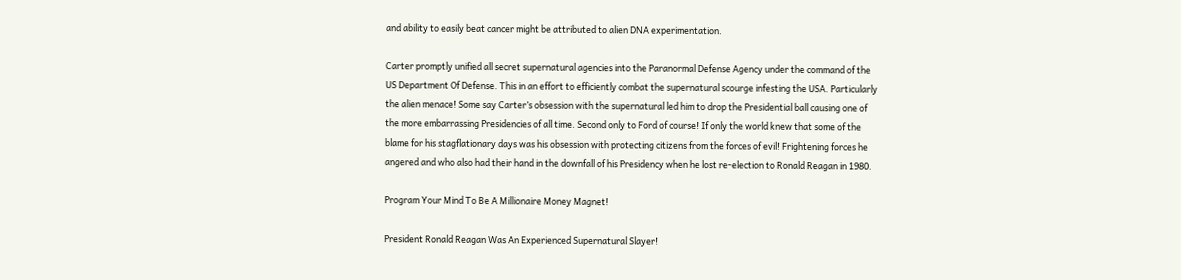and ability to easily beat cancer might be attributed to alien DNA experimentation.

Carter promptly unified all secret supernatural agencies into the Paranormal Defense Agency under the command of the US Department Of Defense. This in an effort to efficiently combat the supernatural scourge infesting the USA. Particularly the alien menace! Some say Carter’s obsession with the supernatural led him to drop the Presidential ball causing one of the more embarrassing Presidencies of all time. Second only to Ford of course! If only the world knew that some of the blame for his stagflationary days was his obsession with protecting citizens from the forces of evil! Frightening forces he angered and who also had their hand in the downfall of his Presidency when he lost re-election to Ronald Reagan in 1980.

Program Your Mind To Be A Millionaire Money Magnet!

President Ronald Reagan Was An Experienced Supernatural Slayer!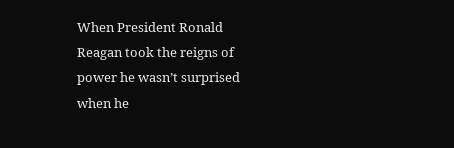When President Ronald Reagan took the reigns of power he wasn’t surprised when he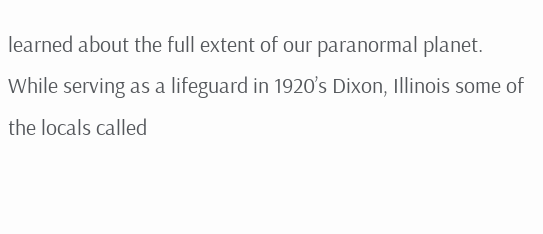learned about the full extent of our paranormal planet. While serving as a lifeguard in 1920’s Dixon, Illinois some of the locals called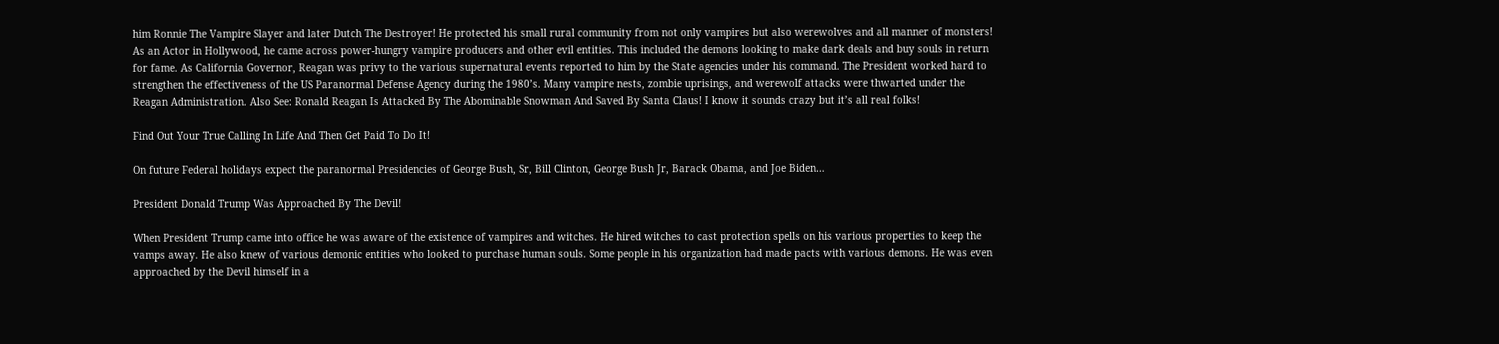him Ronnie The Vampire Slayer and later Dutch The Destroyer! He protected his small rural community from not only vampires but also werewolves and all manner of monsters! As an Actor in Hollywood, he came across power-hungry vampire producers and other evil entities. This included the demons looking to make dark deals and buy souls in return for fame. As California Governor, Reagan was privy to the various supernatural events reported to him by the State agencies under his command. The President worked hard to strengthen the effectiveness of the US Paranormal Defense Agency during the 1980’s. Many vampire nests, zombie uprisings, and werewolf attacks were thwarted under the Reagan Administration. Also See: Ronald Reagan Is Attacked By The Abominable Snowman And Saved By Santa Claus! I know it sounds crazy but it’s all real folks!

Find Out Your True Calling In Life And Then Get Paid To Do It!

On future Federal holidays expect the paranormal Presidencies of George Bush, Sr, Bill Clinton, George Bush Jr, Barack Obama, and Joe Biden…

President Donald Trump Was Approached By The Devil!

When President Trump came into office he was aware of the existence of vampires and witches. He hired witches to cast protection spells on his various properties to keep the vamps away. He also knew of various demonic entities who looked to purchase human souls. Some people in his organization had made pacts with various demons. He was even approached by the Devil himself in a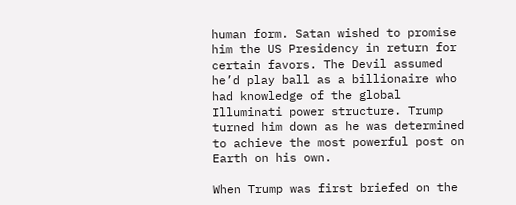human form. Satan wished to promise him the US Presidency in return for certain favors. The Devil assumed he’d play ball as a billionaire who had knowledge of the global Illuminati power structure. Trump turned him down as he was determined to achieve the most powerful post on Earth on his own.

When Trump was first briefed on the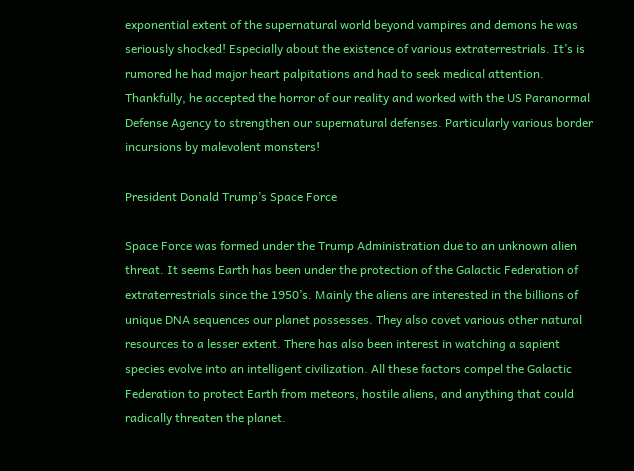exponential extent of the supernatural world beyond vampires and demons he was seriously shocked! Especially about the existence of various extraterrestrials. It’s is rumored he had major heart palpitations and had to seek medical attention. Thankfully, he accepted the horror of our reality and worked with the US Paranormal Defense Agency to strengthen our supernatural defenses. Particularly various border incursions by malevolent monsters!

President Donald Trump’s Space Force

Space Force was formed under the Trump Administration due to an unknown alien threat. It seems Earth has been under the protection of the Galactic Federation of extraterrestrials since the 1950’s. Mainly the aliens are interested in the billions of unique DNA sequences our planet possesses. They also covet various other natural resources to a lesser extent. There has also been interest in watching a sapient species evolve into an intelligent civilization. All these factors compel the Galactic Federation to protect Earth from meteors, hostile aliens, and anything that could radically threaten the planet.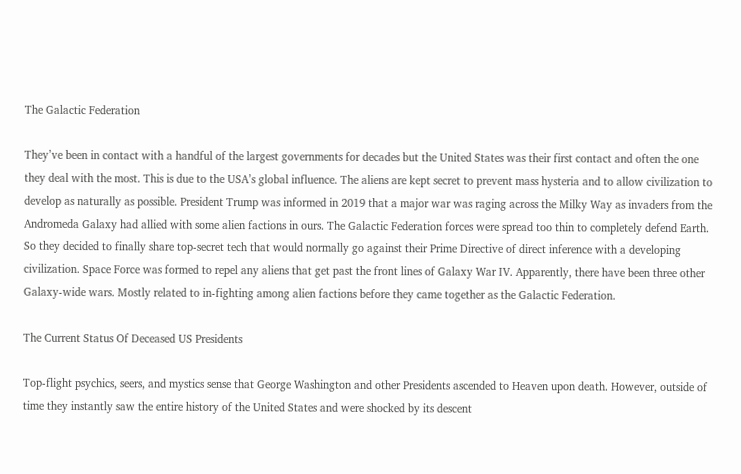The Galactic Federation

They’ve been in contact with a handful of the largest governments for decades but the United States was their first contact and often the one they deal with the most. This is due to the USA’s global influence. The aliens are kept secret to prevent mass hysteria and to allow civilization to develop as naturally as possible. President Trump was informed in 2019 that a major war was raging across the Milky Way as invaders from the Andromeda Galaxy had allied with some alien factions in ours. The Galactic Federation forces were spread too thin to completely defend Earth. So they decided to finally share top-secret tech that would normally go against their Prime Directive of direct inference with a developing civilization. Space Force was formed to repel any aliens that get past the front lines of Galaxy War IV. Apparently, there have been three other Galaxy-wide wars. Mostly related to in-fighting among alien factions before they came together as the Galactic Federation.

The Current Status Of Deceased US Presidents

Top-flight psychics, seers, and mystics sense that George Washington and other Presidents ascended to Heaven upon death. However, outside of time they instantly saw the entire history of the United States and were shocked by its descent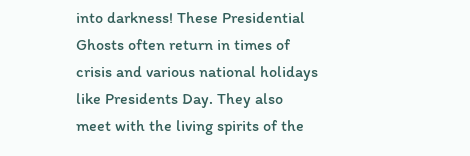into darkness! These Presidential Ghosts often return in times of crisis and various national holidays like Presidents Day. They also meet with the living spirits of the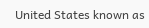United States known as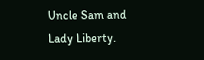Uncle Sam and Lady Liberty.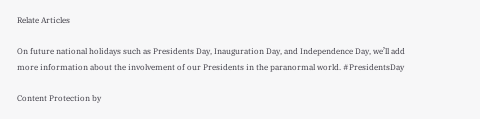Relate Articles

On future national holidays such as Presidents Day, Inauguration Day, and Independence Day, we’ll add more information about the involvement of our Presidents in the paranormal world. #PresidentsDay

Content Protection by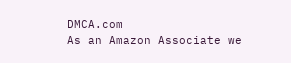DMCA.com
As an Amazon Associate we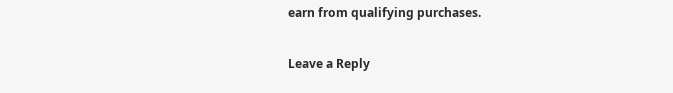earn from qualifying purchases.

Leave a Reply